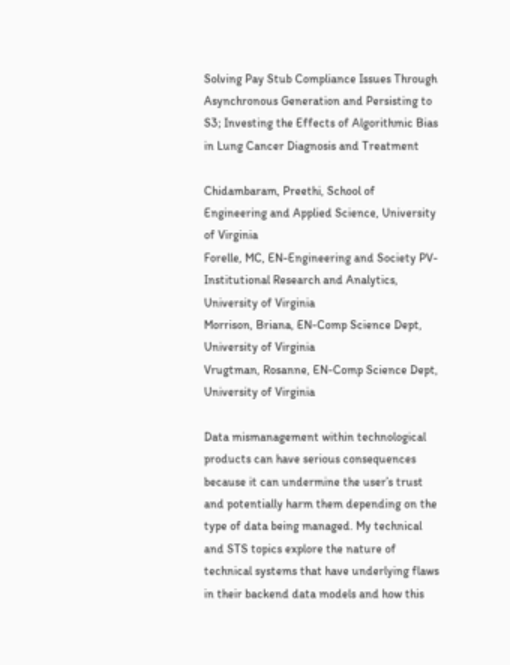Solving Pay Stub Compliance Issues Through Asynchronous Generation and Persisting to S3; Investing the Effects of Algorithmic Bias in Lung Cancer Diagnosis and Treatment

Chidambaram, Preethi, School of Engineering and Applied Science, University of Virginia
Forelle, MC, EN-Engineering and Society PV-Institutional Research and Analytics, University of Virginia
Morrison, Briana, EN-Comp Science Dept, University of Virginia
Vrugtman, Rosanne, EN-Comp Science Dept, University of Virginia

Data mismanagement within technological products can have serious consequences because it can undermine the user’s trust and potentially harm them depending on the type of data being managed. My technical and STS topics explore the nature of technical systems that have underlying flaws in their backend data models and how this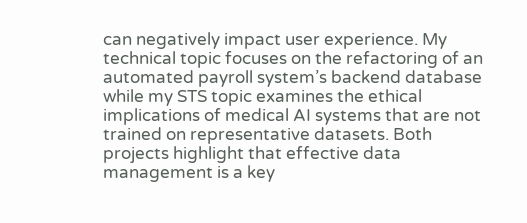can negatively impact user experience. My technical topic focuses on the refactoring of an automated payroll system’s backend database while my STS topic examines the ethical implications of medical AI systems that are not trained on representative datasets. Both projects highlight that effective data management is a key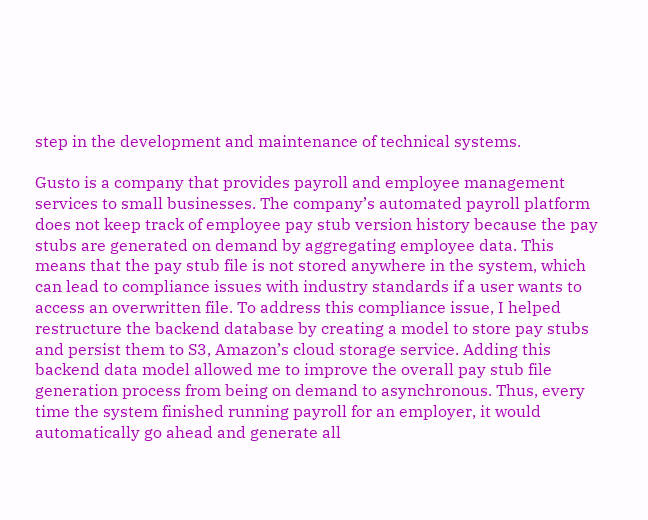step in the development and maintenance of technical systems.

Gusto is a company that provides payroll and employee management services to small businesses. The company’s automated payroll platform does not keep track of employee pay stub version history because the pay stubs are generated on demand by aggregating employee data. This means that the pay stub file is not stored anywhere in the system, which can lead to compliance issues with industry standards if a user wants to access an overwritten file. To address this compliance issue, I helped restructure the backend database by creating a model to store pay stubs and persist them to S3, Amazon’s cloud storage service. Adding this backend data model allowed me to improve the overall pay stub file generation process from being on demand to asynchronous. Thus, every time the system finished running payroll for an employer, it would automatically go ahead and generate all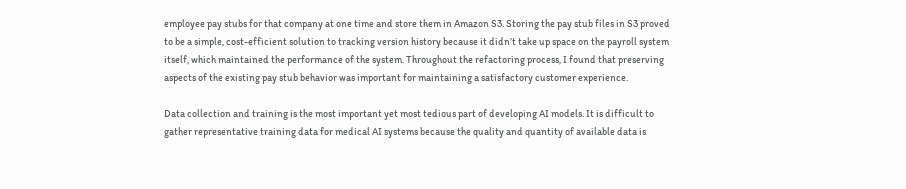employee pay stubs for that company at one time and store them in Amazon S3. Storing the pay stub files in S3 proved to be a simple, cost-efficient solution to tracking version history because it didn’t take up space on the payroll system itself, which maintained the performance of the system. Throughout the refactoring process, I found that preserving aspects of the existing pay stub behavior was important for maintaining a satisfactory customer experience.

Data collection and training is the most important yet most tedious part of developing AI models. It is difficult to gather representative training data for medical AI systems because the quality and quantity of available data is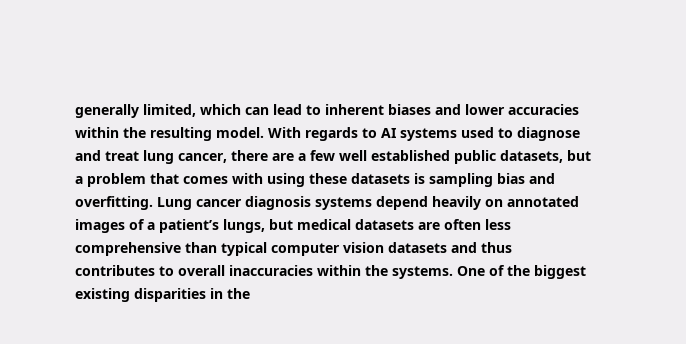generally limited, which can lead to inherent biases and lower accuracies within the resulting model. With regards to AI systems used to diagnose and treat lung cancer, there are a few well established public datasets, but a problem that comes with using these datasets is sampling bias and overfitting. Lung cancer diagnosis systems depend heavily on annotated images of a patient’s lungs, but medical datasets are often less comprehensive than typical computer vision datasets and thus contributes to overall inaccuracies within the systems. One of the biggest existing disparities in the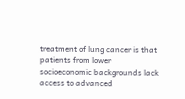treatment of lung cancer is that patients from lower socioeconomic backgrounds lack access to advanced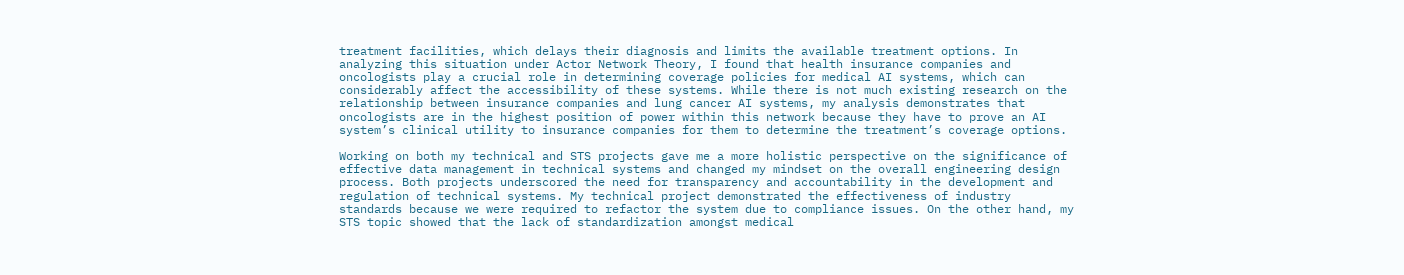treatment facilities, which delays their diagnosis and limits the available treatment options. In analyzing this situation under Actor Network Theory, I found that health insurance companies and oncologists play a crucial role in determining coverage policies for medical AI systems, which can considerably affect the accessibility of these systems. While there is not much existing research on the relationship between insurance companies and lung cancer AI systems, my analysis demonstrates that oncologists are in the highest position of power within this network because they have to prove an AI system’s clinical utility to insurance companies for them to determine the treatment’s coverage options.

Working on both my technical and STS projects gave me a more holistic perspective on the significance of effective data management in technical systems and changed my mindset on the overall engineering design process. Both projects underscored the need for transparency and accountability in the development and regulation of technical systems. My technical project demonstrated the effectiveness of industry standards because we were required to refactor the system due to compliance issues. On the other hand, my STS topic showed that the lack of standardization amongst medical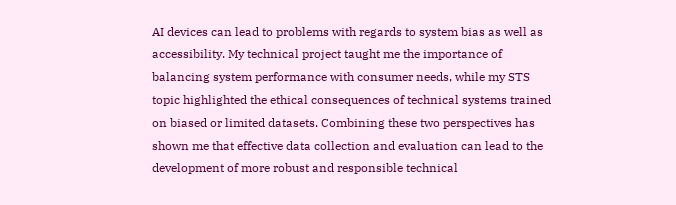AI devices can lead to problems with regards to system bias as well as accessibility. My technical project taught me the importance of balancing system performance with consumer needs, while my STS topic highlighted the ethical consequences of technical systems trained on biased or limited datasets. Combining these two perspectives has shown me that effective data collection and evaluation can lead to the development of more robust and responsible technical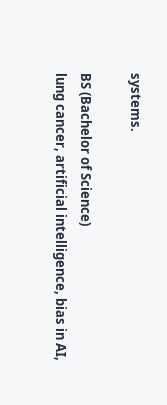systems.

BS (Bachelor of Science)
lung cancer, artificial intelligence, bias in AI,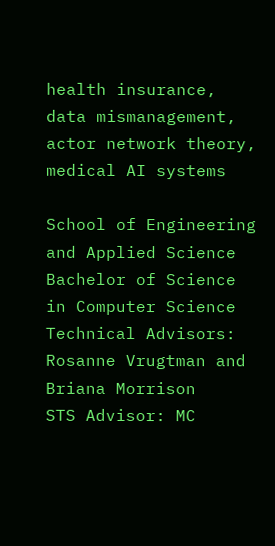health insurance, data mismanagement, actor network theory, medical AI systems

School of Engineering and Applied Science
Bachelor of Science in Computer Science
Technical Advisors: Rosanne Vrugtman and Briana Morrison
STS Advisor: MC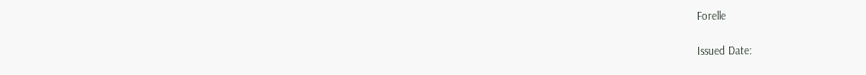Forelle

Issued Date: